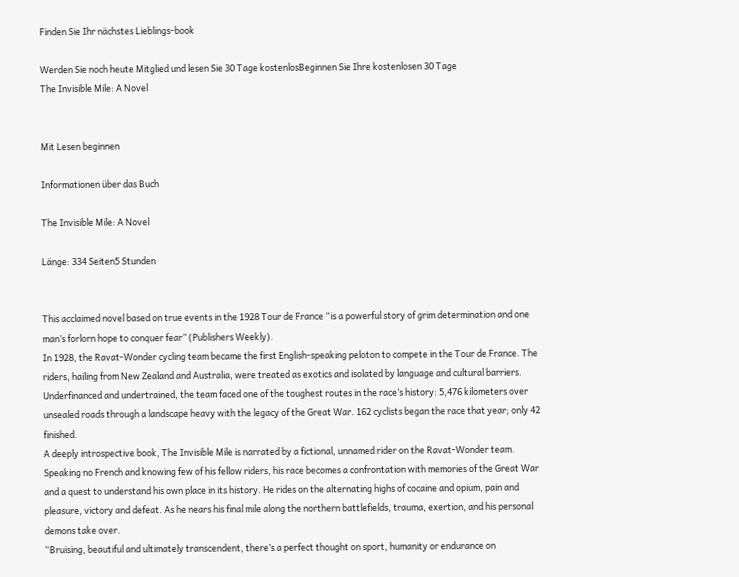Finden Sie Ihr nächstes Lieblings-book

Werden Sie noch heute Mitglied und lesen Sie 30 Tage kostenlosBeginnen Sie Ihre kostenlosen 30 Tage
The Invisible Mile: A Novel


Mit Lesen beginnen

Informationen über das Buch

The Invisible Mile: A Novel

Länge: 334 Seiten5 Stunden


This acclaimed novel based on true events in the 1928 Tour de France “is a powerful story of grim determination and one man’s forlorn hope to conquer fear” (Publishers Weekly).
In 1928, the Ravat-Wonder cycling team became the first English-speaking peloton to compete in the Tour de France. The riders, hailing from New Zealand and Australia, were treated as exotics and isolated by language and cultural barriers. Underfinanced and undertrained, the team faced one of the toughest routes in the race’s history: 5,476 kilometers over unsealed roads through a landscape heavy with the legacy of the Great War. 162 cyclists began the race that year; only 42 finished.
A deeply introspective book, The Invisible Mile is narrated by a fictional, unnamed rider on the Ravat-Wonder team. Speaking no French and knowing few of his fellow riders, his race becomes a confrontation with memories of the Great War and a quest to understand his own place in its history. He rides on the alternating highs of cocaine and opium, pain and pleasure, victory and defeat. As he nears his final mile along the northern battlefields, trauma, exertion, and his personal demons take over.
“Bruising, beautiful and ultimately transcendent, there’s a perfect thought on sport, humanity or endurance on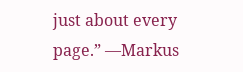just about every page.” —Markus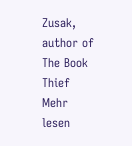Zusak, author of The Book Thief
Mehr lesen